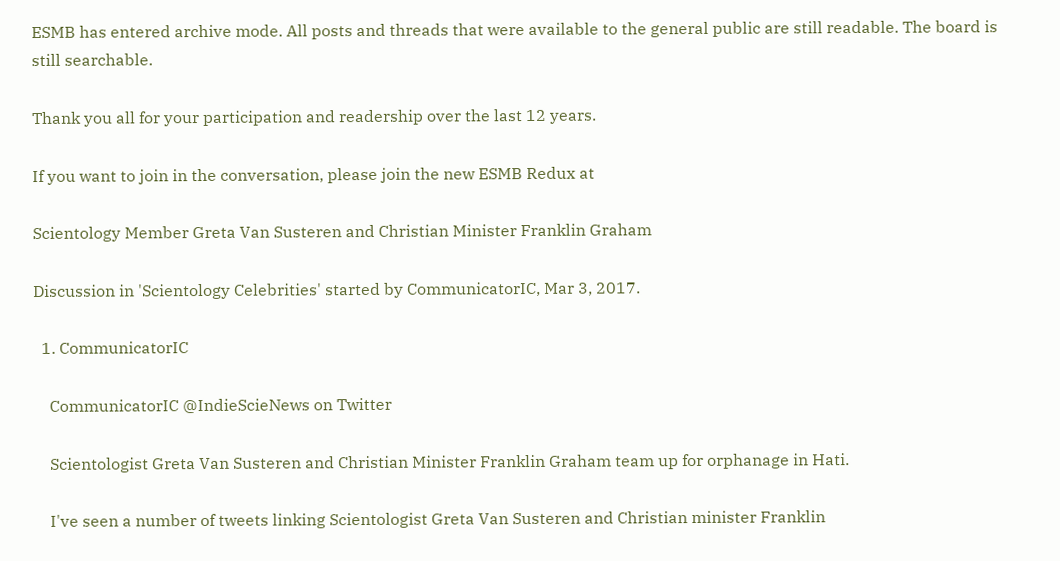ESMB has entered archive mode. All posts and threads that were available to the general public are still readable. The board is still searchable.

Thank you all for your participation and readership over the last 12 years.

If you want to join in the conversation, please join the new ESMB Redux at

Scientology Member Greta Van Susteren and Christian Minister Franklin Graham

Discussion in 'Scientology Celebrities' started by CommunicatorIC, Mar 3, 2017.

  1. CommunicatorIC

    CommunicatorIC @IndieScieNews on Twitter

    Scientologist Greta Van Susteren and Christian Minister Franklin Graham team up for orphanage in Hati.

    I've seen a number of tweets linking Scientologist Greta Van Susteren and Christian minister Franklin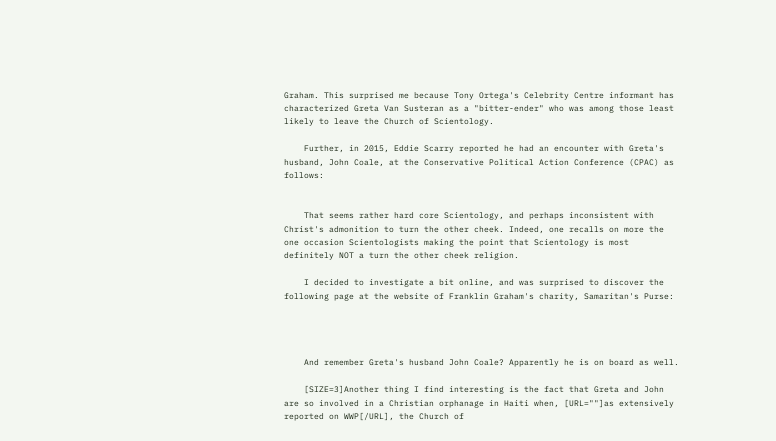Graham. This surprised me because Tony Ortega's Celebrity Centre informant has characterized Greta Van Susteran as a "bitter-ender" who was among those least likely to leave the Church of Scientology.

    Further, in 2015, Eddie Scarry reported he had an encounter with Greta's husband, John Coale, at the Conservative Political Action Conference (CPAC) as follows:


    That seems rather hard core Scientology, and perhaps inconsistent with Christ's admonition to turn the other cheek. Indeed, one recalls on more the one occasion Scientologists making the point that Scientology is most definitely NOT a turn the other cheek religion.

    I decided to investigate a bit online, and was surprised to discover the following page at the website of Franklin Graham's charity, Samaritan's Purse:




    And remember Greta's husband John Coale? Apparently he is on board as well.

    [SIZE=3]Another thing I find interesting is the fact that Greta and John are so involved in a Christian orphanage in Haiti when, [URL=""]as extensively reported on WWP[/URL], the Church of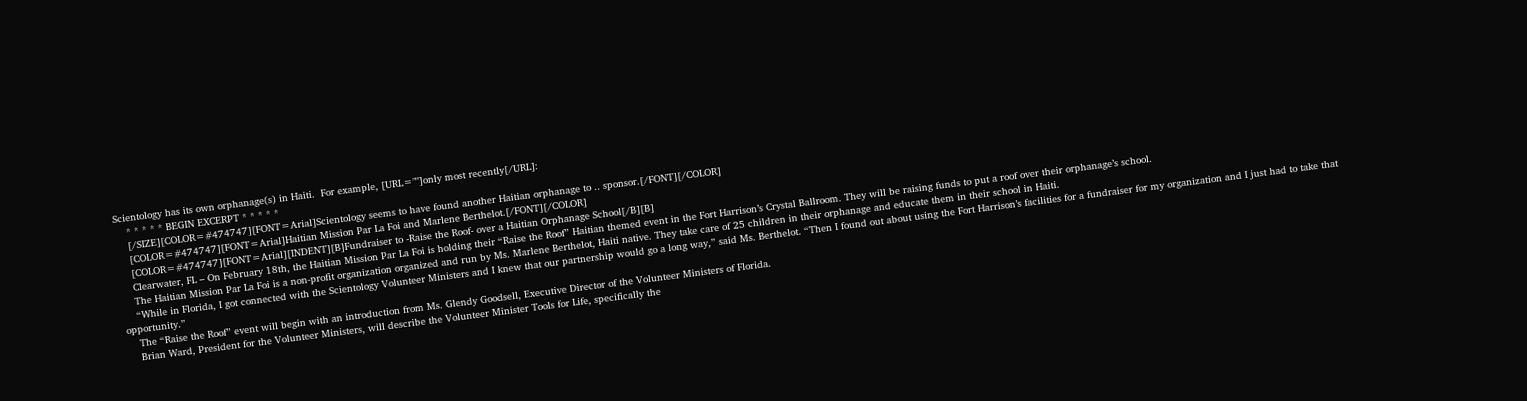Scientology has its own orphanage(s) in Haiti.  For example, [URL=""]only most recently[/URL]:
    * * * * * BEGIN EXCERPT * * * * *
    [/SIZE][COLOR=#474747][FONT=Arial]Scientology seems to have found another Haitian orphanage to .. sponsor.[/FONT][/COLOR]
    [COLOR=#474747][FONT=Arial]Haitian Mission Par La Foi and Marlene Berthelot.[/FONT][/COLOR]
    [COLOR=#474747][FONT=Arial][INDENT][B]Fundraiser to -Raise the Roof- over a Haitian Orphanage School[/B][B]
    Clearwater, FL – On February 18th, the Haitian Mission Par La Foi is holding their “Raise the Roof” Haitian themed event in the Fort Harrison’s Crystal Ballroom. They will be raising funds to put a roof over their orphanage’s school.
    The Haitian Mission Par La Foi is a non-profit organization organized and run by Ms. Marlene Berthelot, Haiti native. They take care of 25 children in their orphanage and educate them in their school in Haiti.
    “While in Florida, I got connected with the Scientology Volunteer Ministers and I knew that our partnership would go a long way,” said Ms. Berthelot. “Then I found out about using the Fort Harrison’s facilities for a fundraiser for my organization and I just had to take that opportunity.”
    The “Raise the Roof” event will begin with an introduction from Ms. Glendy Goodsell, Executive Director of the Volunteer Ministers of Florida.
    Brian Ward, President for the Volunteer Ministers, will describe the Volunteer Minister Tools for Life, specifically the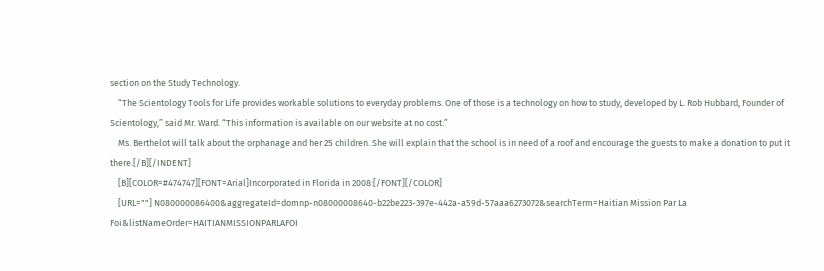section on the Study Technology.
    “The Scientology Tools for Life provides workable solutions to everyday problems. One of those is a technology on how to study, developed by L. Rob Hubbard, Founder of Scientology,” said Mr. Ward. “This information is available on our website at no cost.”
    Ms. Berthelot will talk about the orphanage and her 25 children. She will explain that the school is in need of a roof and encourage the guests to make a donation to put it there.[/B][/INDENT]
    [B][COLOR=#474747][FONT=Arial]Incorporated in Florida in 2008:[/FONT][/COLOR]
    [URL=""] N080000086400&aggregateId=domnp-n08000008640-b22be223-397e-442a-a59d-57aaa6273072&searchTerm=Haitian Mission Par La Foi&listNameOrder=HAITIANMISSIONPARLAFOI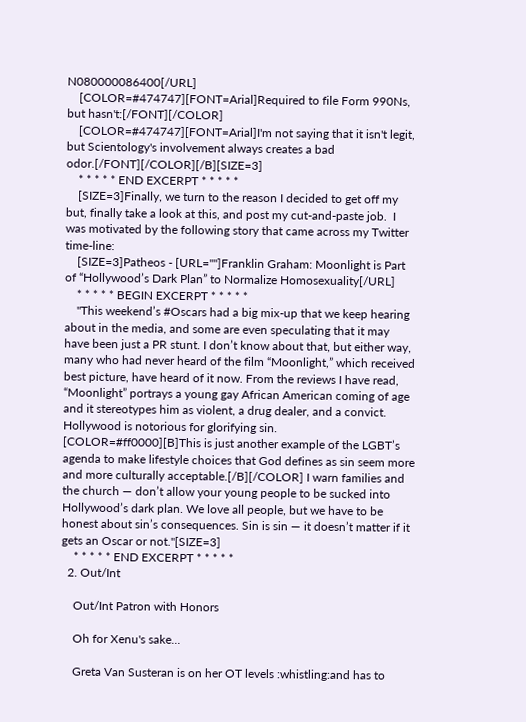N080000086400[/URL]
    [COLOR=#474747][FONT=Arial]Required to file Form 990Ns, but hasn't:[/FONT][/COLOR]
    [COLOR=#474747][FONT=Arial]I'm not saying that it isn't legit, but Scientology's involvement always creates a bad odor.[/FONT][/COLOR][/B][SIZE=3]
    * * * * * END EXCERPT * * * * *
    [SIZE=3]Finally, we turn to the reason I decided to get off my but, finally take a look at this, and post my cut-and-paste job.  I was motivated by the following story that came across my Twitter time-line:
    [SIZE=3]Patheos - [URL=""]Franklin Graham: Moonlight is Part of “Hollywood’s Dark Plan” to Normalize Homosexuality[/URL]
    * * * * * BEGIN EXCERPT * * * * *
    "This weekend’s #Oscars had a big mix-up that we keep hearing about in the media, and some are even speculating that it may have been just a PR stunt. I don’t know about that, but either way, many who had never heard of the film “Moonlight,” which received best picture, have heard of it now. From the reviews I have read, “Moonlight” portrays a young gay African American coming of age and it stereotypes him as violent, a drug dealer, and a convict. Hollywood is notorious for glorifying sin. [COLOR=#ff0000][B]This is just another example of the LGBT’s agenda to make lifestyle choices that God defines as sin seem more and more culturally acceptable.[/B][/COLOR] I warn families and the church — don’t allow your young people to be sucked into Hollywood’s dark plan. We love all people, but we have to be honest about sin’s consequences. Sin is sin — it doesn’t matter if it gets an Oscar or not."[SIZE=3]
    * * * * * END EXCERPT * * * * *
  2. Out/Int

    Out/Int Patron with Honors

    Oh for Xenu's sake...

    Greta Van Susteran is on her OT levels :whistling:and has to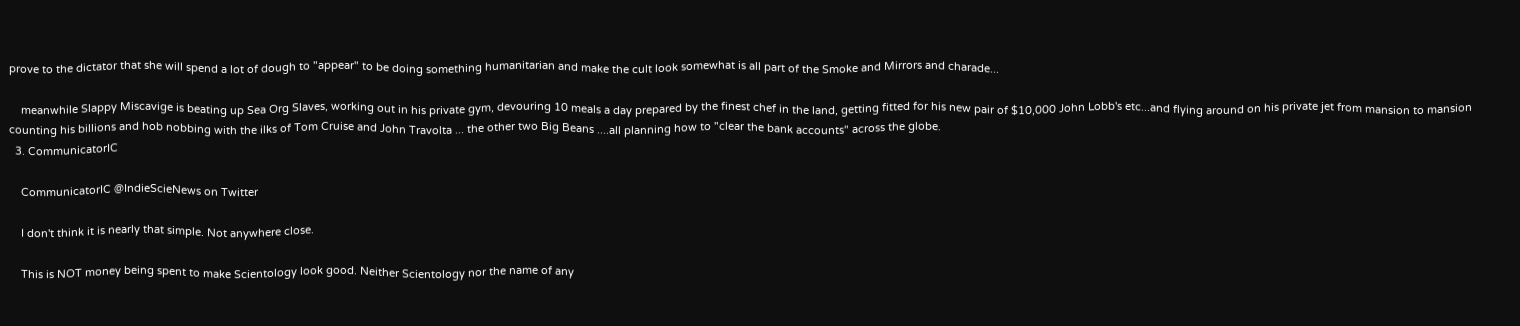prove to the dictator that she will spend a lot of dough to "appear" to be doing something humanitarian and make the cult look somewhat is all part of the Smoke and Mirrors and charade...

    meanwhile Slappy Miscavige is beating up Sea Org Slaves, working out in his private gym, devouring 10 meals a day prepared by the finest chef in the land, getting fitted for his new pair of $10,000 John Lobb's etc...and flying around on his private jet from mansion to mansion counting his billions and hob nobbing with the ilks of Tom Cruise and John Travolta ... the other two Big Beans ....all planning how to "clear the bank accounts" across the globe.
  3. CommunicatorIC

    CommunicatorIC @IndieScieNews on Twitter

    I don't think it is nearly that simple. Not anywhere close.

    This is NOT money being spent to make Scientology look good. Neither Scientology nor the name of any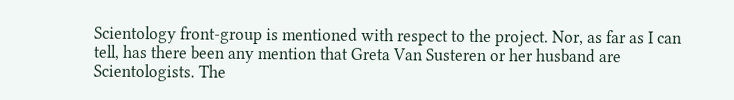Scientology front-group is mentioned with respect to the project. Nor, as far as I can tell, has there been any mention that Greta Van Susteren or her husband are Scientologists. The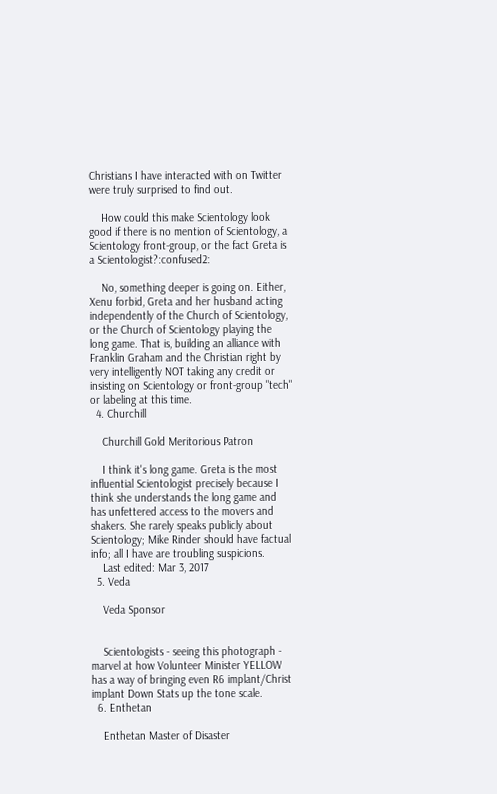Christians I have interacted with on Twitter were truly surprised to find out.

    How could this make Scientology look good if there is no mention of Scientology, a Scientology front-group, or the fact Greta is a Scientologist?:confused2:

    No, something deeper is going on. Either, Xenu forbid, Greta and her husband acting independently of the Church of Scientology, or the Church of Scientology playing the long game. That is, building an alliance with Franklin Graham and the Christian right by very intelligently NOT taking any credit or insisting on Scientology or front-group "tech" or labeling at this time.
  4. Churchill

    Churchill Gold Meritorious Patron

    I think it's long game. Greta is the most influential Scientologist precisely because I think she understands the long game and has unfettered access to the movers and shakers. She rarely speaks publicly about Scientology; Mike Rinder should have factual info; all I have are troubling suspicions.
    Last edited: Mar 3, 2017
  5. Veda

    Veda Sponsor


    Scientologists - seeing this photograph - marvel at how Volunteer Minister YELLOW has a way of bringing even R6 implant/Christ implant Down Stats up the tone scale.
  6. Enthetan

    Enthetan Master of Disaster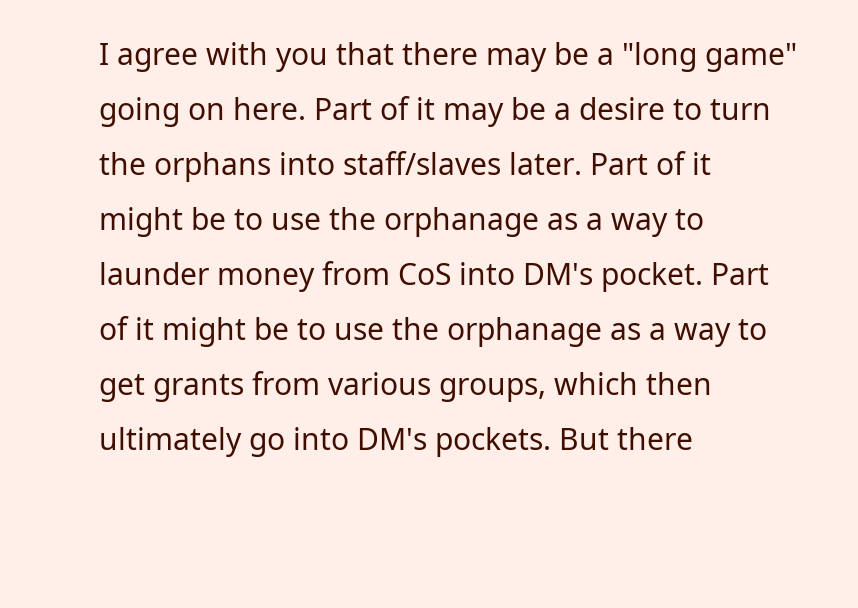I agree with you that there may be a "long game" going on here. Part of it may be a desire to turn the orphans into staff/slaves later. Part of it might be to use the orphanage as a way to launder money from CoS into DM's pocket. Part of it might be to use the orphanage as a way to get grants from various groups, which then ultimately go into DM's pockets. But there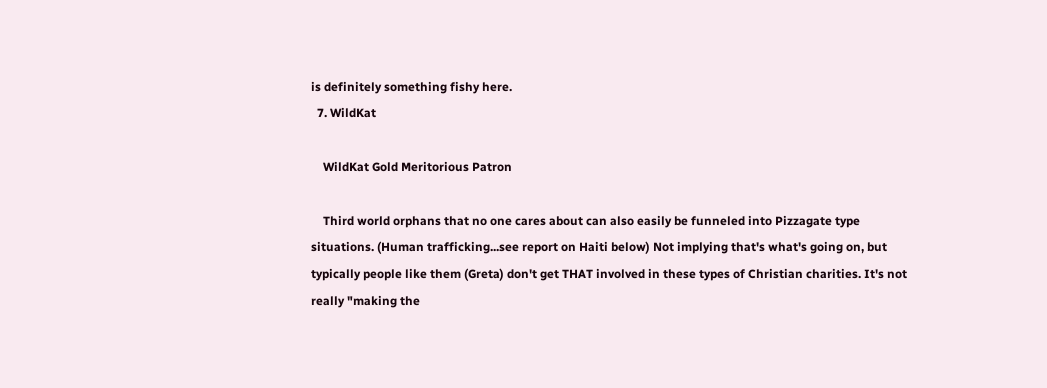is definitely something fishy here.
  7. WildKat

    WildKat Gold Meritorious Patron

    Third world orphans that no one cares about can also easily be funneled into Pizzagate type situations. (Human trafficking...see report on Haiti below) Not implying that's what's going on, but typically people like them (Greta) don't get THAT involved in these types of Christian charities. It's not really "making the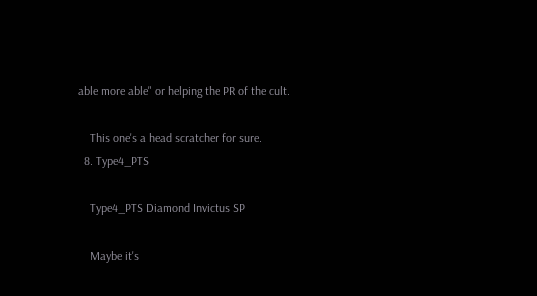able more able" or helping the PR of the cult.

    This one's a head scratcher for sure.
  8. Type4_PTS

    Type4_PTS Diamond Invictus SP

    Maybe it's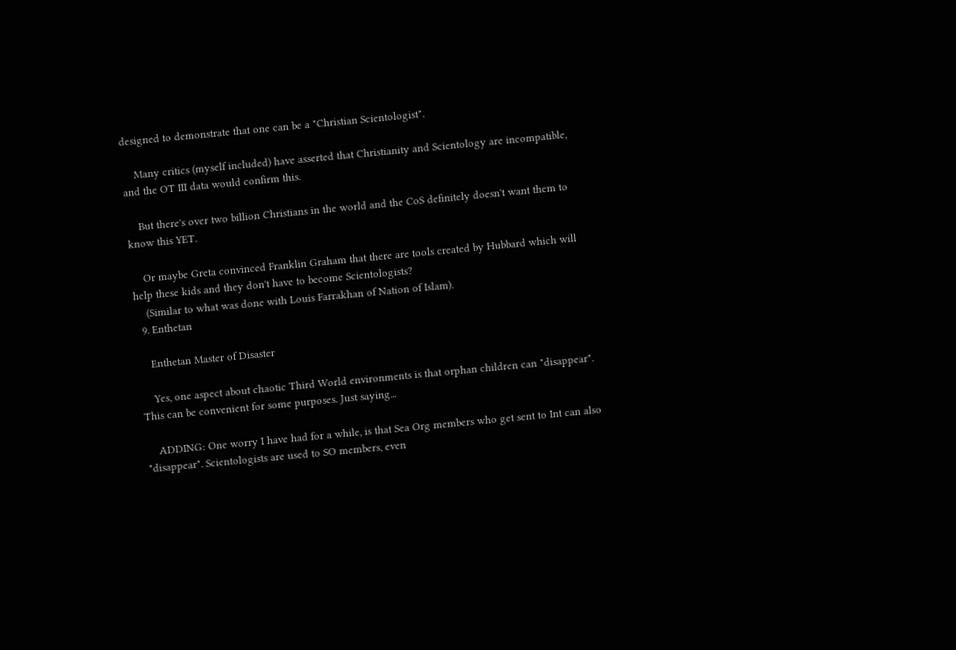designed to demonstrate that one can be a "Christian Scientologist".

    Many critics (myself included) have asserted that Christianity and Scientology are incompatible, and the OT III data would confirm this.

    But there's over two billion Christians in the world and the CoS definitely doesn't want them to know this YET.

    Or maybe Greta convinced Franklin Graham that there are tools created by Hubbard which will help these kids and they don't have to become Scientologists?
    (Similar to what was done with Louis Farrakhan of Nation of Islam).
  9. Enthetan

    Enthetan Master of Disaster

    Yes, one aspect about chaotic Third World environments is that orphan children can "disappear". This can be convenient for some purposes. Just saying...

    ADDING: One worry I have had for a while, is that Sea Org members who get sent to Int can also "disappear". Scientologists are used to SO members, even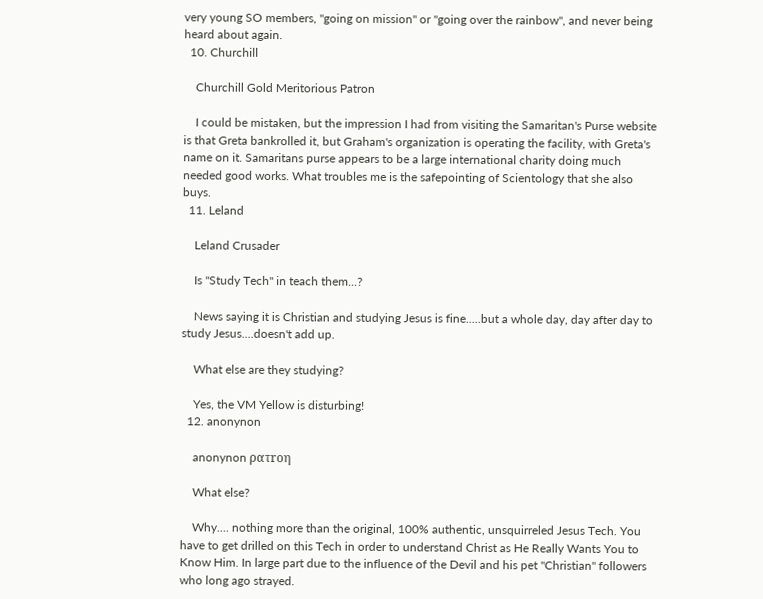very young SO members, "going on mission" or "going over the rainbow", and never being heard about again.
  10. Churchill

    Churchill Gold Meritorious Patron

    I could be mistaken, but the impression I had from visiting the Samaritan's Purse website is that Greta bankrolled it, but Graham's organization is operating the facility, with Greta's name on it. Samaritans purse appears to be a large international charity doing much needed good works. What troubles me is the safepointing of Scientology that she also buys.
  11. Leland

    Leland Crusader

    Is "Study Tech" in teach them...?

    News saying it is Christian and studying Jesus is fine.....but a whole day, day after day to study Jesus....doesn't add up.

    What else are they studying?

    Yes, the VM Yellow is disturbing!
  12. anonynon

    anonynon ρατroη

    What else?

    Why.... nothing more than the original, 100% authentic, unsquirreled Jesus Tech. You have to get drilled on this Tech in order to understand Christ as He Really Wants You to Know Him. In large part due to the influence of the Devil and his pet "Christian" followers who long ago strayed.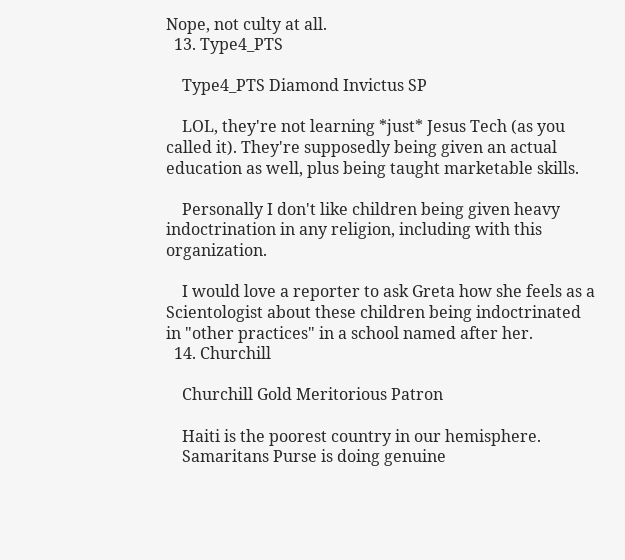Nope, not culty at all.
  13. Type4_PTS

    Type4_PTS Diamond Invictus SP

    LOL, they're not learning *just* Jesus Tech (as you called it). They're supposedly being given an actual education as well, plus being taught marketable skills.

    Personally I don't like children being given heavy indoctrination in any religion, including with this organization.

    I would love a reporter to ask Greta how she feels as a Scientologist about these children being indoctrinated in "other practices" in a school named after her.
  14. Churchill

    Churchill Gold Meritorious Patron

    Haiti is the poorest country in our hemisphere.
    Samaritans Purse is doing genuine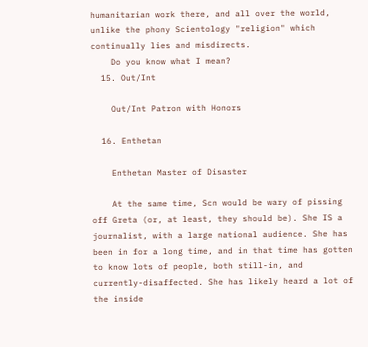humanitarian work there, and all over the world, unlike the phony Scientology "religion" which continually lies and misdirects.
    Do you know what I mean?
  15. Out/Int

    Out/Int Patron with Honors

  16. Enthetan

    Enthetan Master of Disaster

    At the same time, Scn would be wary of pissing off Greta (or, at least, they should be). She IS a journalist, with a large national audience. She has been in for a long time, and in that time has gotten to know lots of people, both still-in, and currently-disaffected. She has likely heard a lot of the inside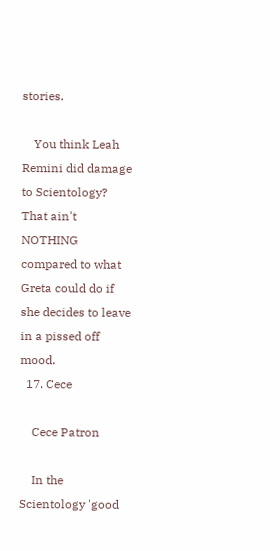stories.

    You think Leah Remini did damage to Scientology? That ain't NOTHING compared to what Greta could do if she decides to leave in a pissed off mood.
  17. Cece

    Cece Patron

    In the Scientology 'good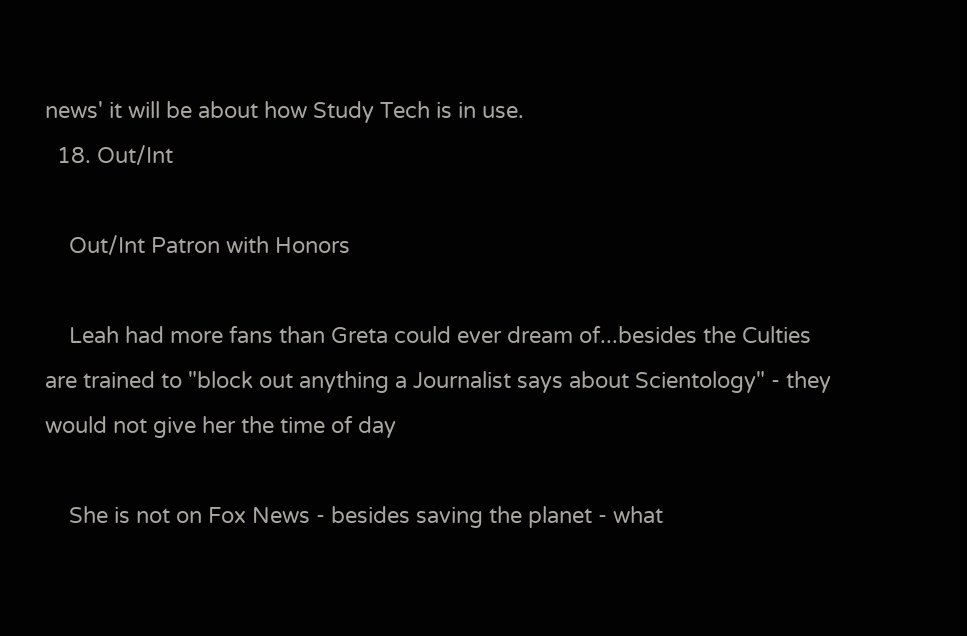news' it will be about how Study Tech is in use.
  18. Out/Int

    Out/Int Patron with Honors

    Leah had more fans than Greta could ever dream of...besides the Culties are trained to "block out anything a Journalist says about Scientology" - they would not give her the time of day

    She is not on Fox News - besides saving the planet - what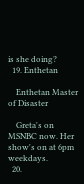is she doing?
  19. Enthetan

    Enthetan Master of Disaster

    Greta's on MSNBC now. Her show's on at 6pm weekdays.
  20.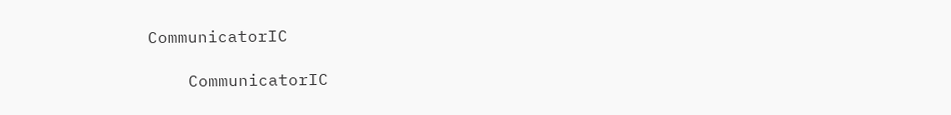CommunicatorIC

    CommunicatorIC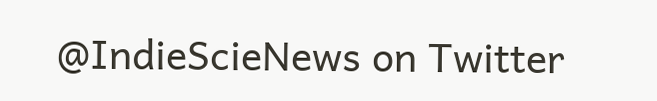@IndieScieNews on Twitter